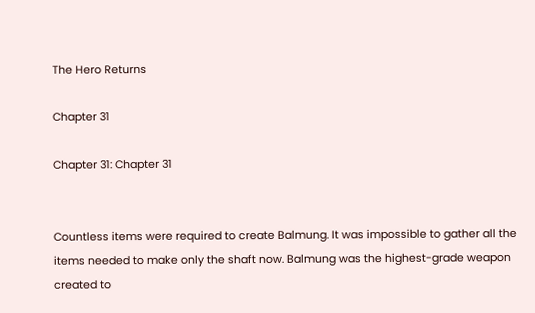The Hero Returns

Chapter 31

Chapter 31: Chapter 31


Countless items were required to create Balmung. It was impossible to gather all the items needed to make only the shaft now. Balmung was the highest-grade weapon created to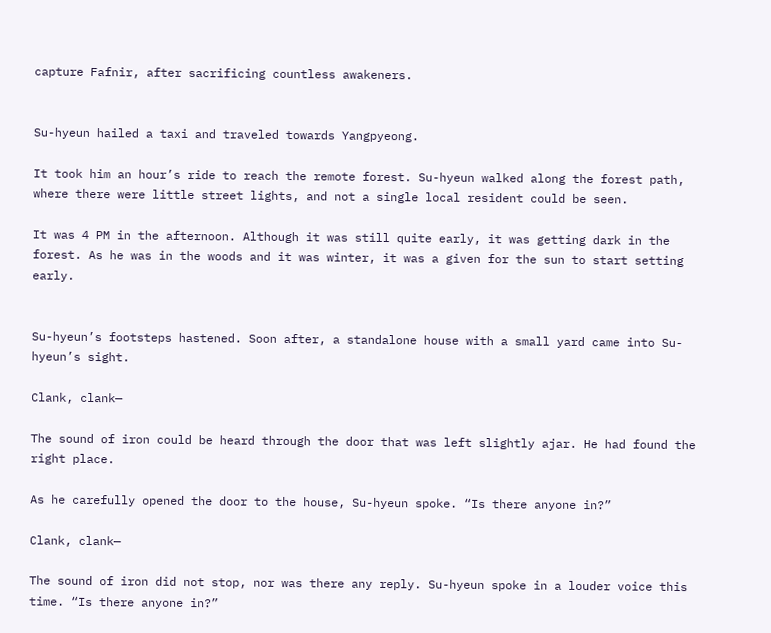capture Fafnir, after sacrificing countless awakeners.


Su-hyeun hailed a taxi and traveled towards Yangpyeong.

It took him an hour’s ride to reach the remote forest. Su-hyeun walked along the forest path, where there were little street lights, and not a single local resident could be seen.

It was 4 PM in the afternoon. Although it was still quite early, it was getting dark in the forest. As he was in the woods and it was winter, it was a given for the sun to start setting early.


Su-hyeun’s footsteps hastened. Soon after, a standalone house with a small yard came into Su-hyeun’s sight.

Clank, clank—

The sound of iron could be heard through the door that was left slightly ajar. He had found the right place.

As he carefully opened the door to the house, Su-hyeun spoke. “Is there anyone in?”

Clank, clank—

The sound of iron did not stop, nor was there any reply. Su-hyeun spoke in a louder voice this time. “Is there anyone in?”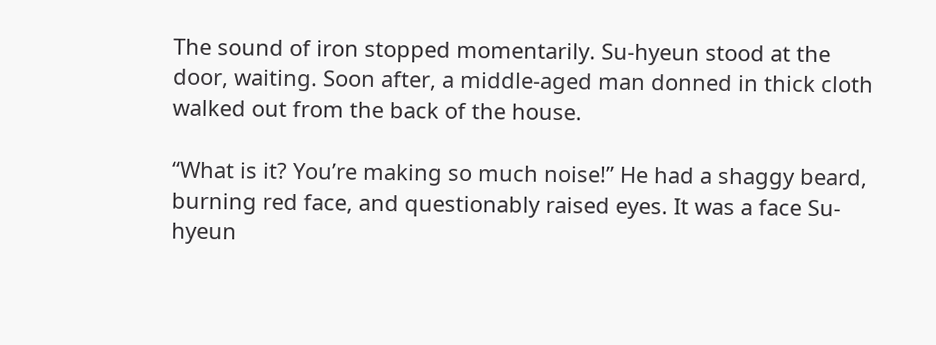The sound of iron stopped momentarily. Su-hyeun stood at the door, waiting. Soon after, a middle-aged man donned in thick cloth walked out from the back of the house.

“What is it? You’re making so much noise!” He had a shaggy beard, burning red face, and questionably raised eyes. It was a face Su-hyeun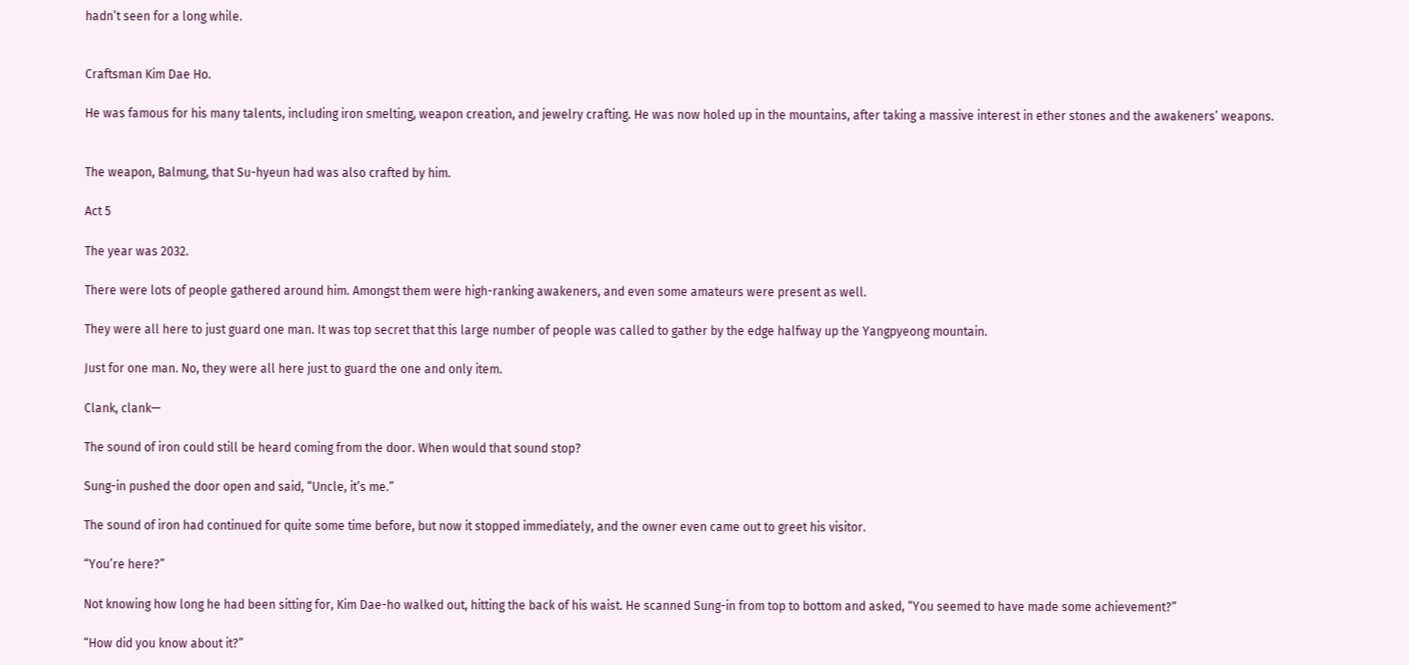hadn’t seen for a long while.


Craftsman Kim Dae Ho.

He was famous for his many talents, including iron smelting, weapon creation, and jewelry crafting. He was now holed up in the mountains, after taking a massive interest in ether stones and the awakeners’ weapons.


The weapon, Balmung, that Su-hyeun had was also crafted by him.

Act 5

The year was 2032.

There were lots of people gathered around him. Amongst them were high-ranking awakeners, and even some amateurs were present as well.

They were all here to just guard one man. It was top secret that this large number of people was called to gather by the edge halfway up the Yangpyeong mountain.

Just for one man. No, they were all here just to guard the one and only item.

Clank, clank—

The sound of iron could still be heard coming from the door. When would that sound stop?

Sung-in pushed the door open and said, “Uncle, it’s me.”

The sound of iron had continued for quite some time before, but now it stopped immediately, and the owner even came out to greet his visitor.

“You’re here?”

Not knowing how long he had been sitting for, Kim Dae-ho walked out, hitting the back of his waist. He scanned Sung-in from top to bottom and asked, “You seemed to have made some achievement?”

“How did you know about it?”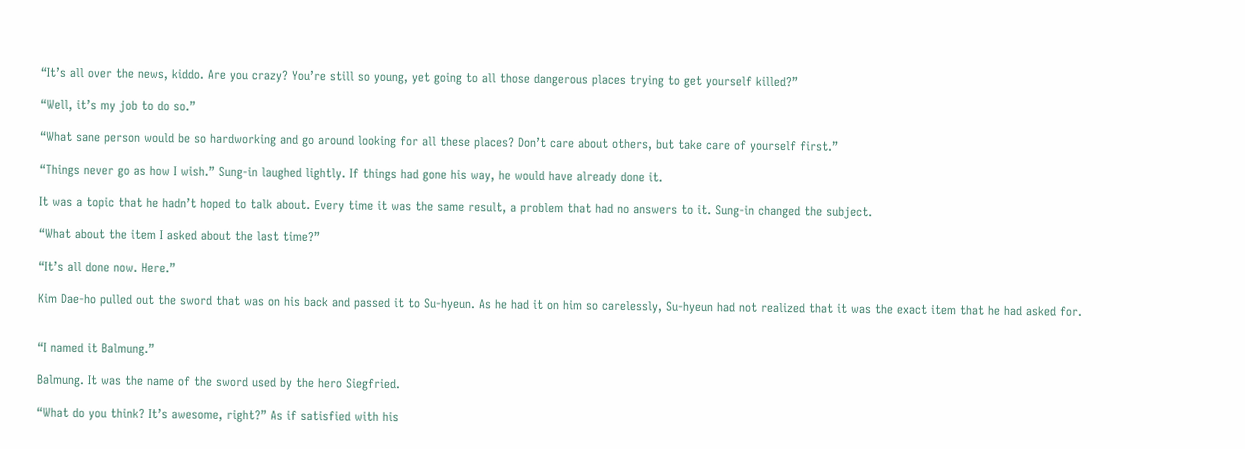“It’s all over the news, kiddo. Are you crazy? You’re still so young, yet going to all those dangerous places trying to get yourself killed?”

“Well, it’s my job to do so.”

“What sane person would be so hardworking and go around looking for all these places? Don’t care about others, but take care of yourself first.”

“Things never go as how I wish.” Sung-in laughed lightly. If things had gone his way, he would have already done it.

It was a topic that he hadn’t hoped to talk about. Every time it was the same result, a problem that had no answers to it. Sung-in changed the subject.

“What about the item I asked about the last time?”

“It’s all done now. Here.”

Kim Dae-ho pulled out the sword that was on his back and passed it to Su-hyeun. As he had it on him so carelessly, Su-hyeun had not realized that it was the exact item that he had asked for.


“I named it Balmung.”

Balmung. It was the name of the sword used by the hero Siegfried.

“What do you think? It’s awesome, right?” As if satisfied with his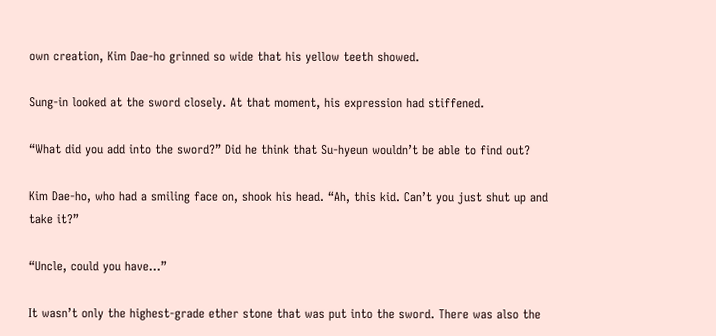own creation, Kim Dae-ho grinned so wide that his yellow teeth showed.

Sung-in looked at the sword closely. At that moment, his expression had stiffened.

“What did you add into the sword?” Did he think that Su-hyeun wouldn’t be able to find out?

Kim Dae-ho, who had a smiling face on, shook his head. “Ah, this kid. Can’t you just shut up and take it?”

“Uncle, could you have…”

It wasn’t only the highest-grade ether stone that was put into the sword. There was also the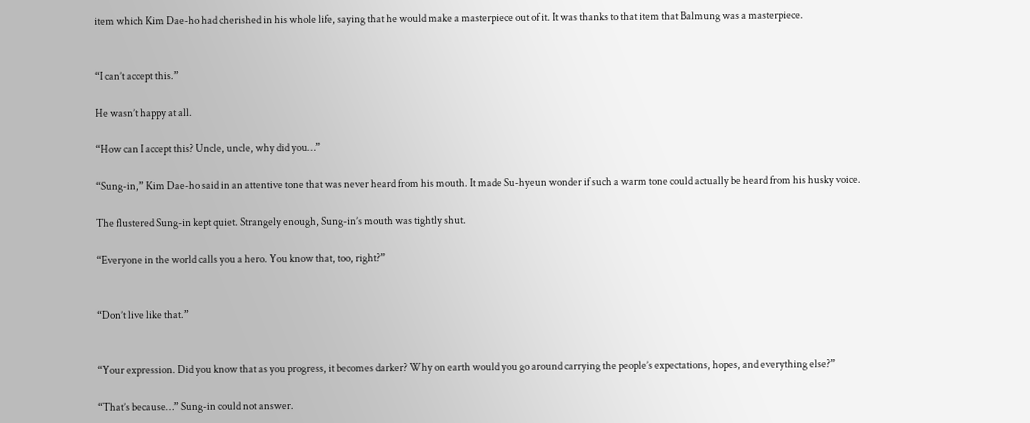item which Kim Dae-ho had cherished in his whole life, saying that he would make a masterpiece out of it. It was thanks to that item that Balmung was a masterpiece.


“I can’t accept this.”

He wasn’t happy at all.

“How can I accept this? Uncle, uncle, why did you…”

“Sung-in,” Kim Dae-ho said in an attentive tone that was never heard from his mouth. It made Su-hyeun wonder if such a warm tone could actually be heard from his husky voice.

The flustered Sung-in kept quiet. Strangely enough, Sung-in’s mouth was tightly shut.

“Everyone in the world calls you a hero. You know that, too, right?”


“Don’t live like that.”


“Your expression. Did you know that as you progress, it becomes darker? Why on earth would you go around carrying the people’s expectations, hopes, and everything else?”

“That’s because…” Sung-in could not answer.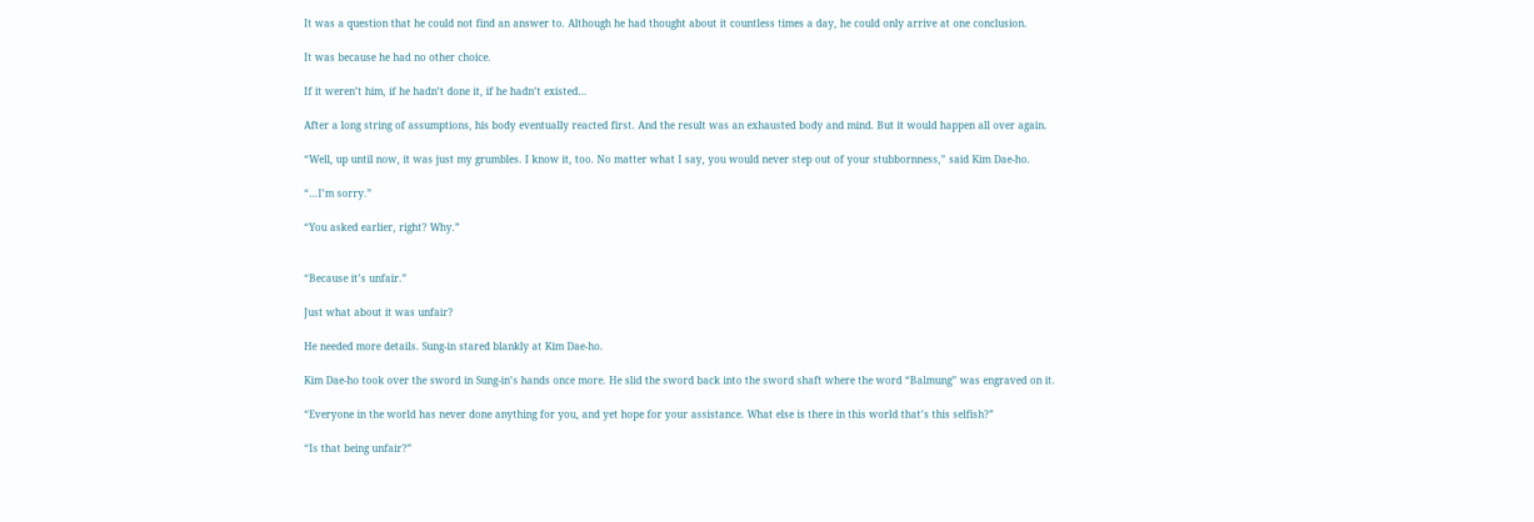It was a question that he could not find an answer to. Although he had thought about it countless times a day, he could only arrive at one conclusion.

It was because he had no other choice.

If it weren’t him, if he hadn’t done it, if he hadn’t existed…

After a long string of assumptions, his body eventually reacted first. And the result was an exhausted body and mind. But it would happen all over again.

“Well, up until now, it was just my grumbles. I know it, too. No matter what I say, you would never step out of your stubbornness,” said Kim Dae-ho.

“…I’m sorry.”

“You asked earlier, right? Why.”


“Because it’s unfair.”

Just what about it was unfair?

He needed more details. Sung-in stared blankly at Kim Dae-ho.

Kim Dae-ho took over the sword in Sung-in’s hands once more. He slid the sword back into the sword shaft where the word “Balmung” was engraved on it.

“Everyone in the world has never done anything for you, and yet hope for your assistance. What else is there in this world that’s this selfish?”

“Is that being unfair?”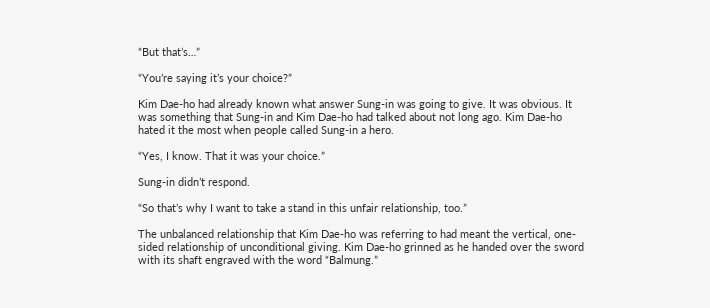“But that’s…”

“You’re saying it’s your choice?”

Kim Dae-ho had already known what answer Sung-in was going to give. It was obvious. It was something that Sung-in and Kim Dae-ho had talked about not long ago. Kim Dae-ho hated it the most when people called Sung-in a hero.

“Yes, I know. That it was your choice.”

Sung-in didn’t respond.

“So that’s why I want to take a stand in this unfair relationship, too.”

The unbalanced relationship that Kim Dae-ho was referring to had meant the vertical, one-sided relationship of unconditional giving. Kim Dae-ho grinned as he handed over the sword with its shaft engraved with the word “Balmung.”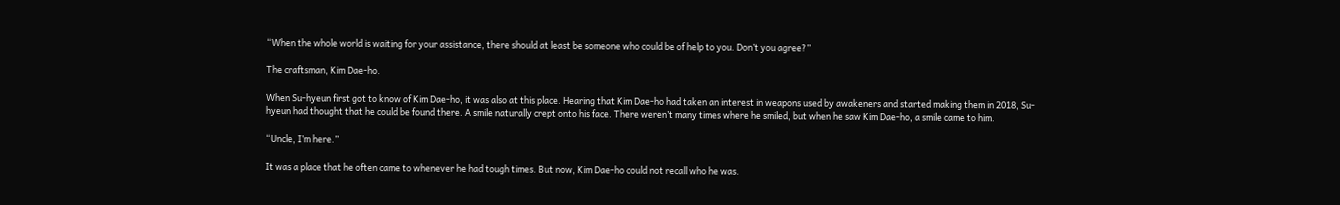“When the whole world is waiting for your assistance, there should at least be someone who could be of help to you. Don’t you agree?”

The craftsman, Kim Dae-ho.

When Su-hyeun first got to know of Kim Dae-ho, it was also at this place. Hearing that Kim Dae-ho had taken an interest in weapons used by awakeners and started making them in 2018, Su-hyeun had thought that he could be found there. A smile naturally crept onto his face. There weren’t many times where he smiled, but when he saw Kim Dae-ho, a smile came to him.

“Uncle, I’m here.”

It was a place that he often came to whenever he had tough times. But now, Kim Dae-ho could not recall who he was.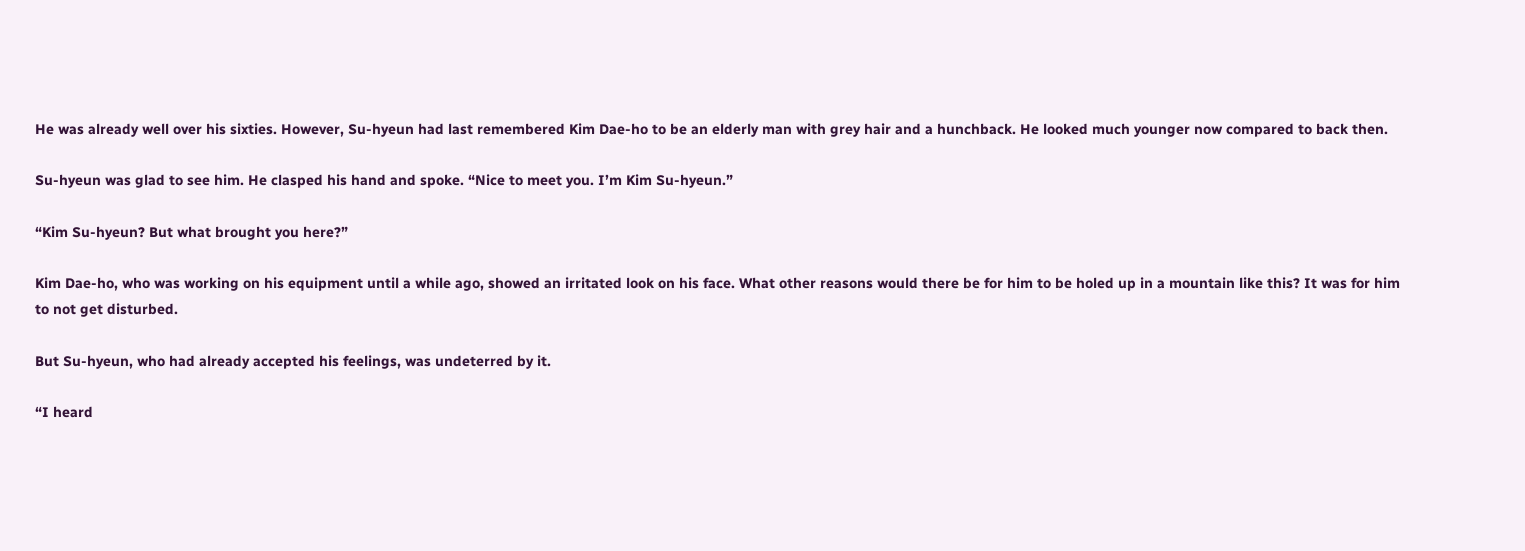He was already well over his sixties. However, Su-hyeun had last remembered Kim Dae-ho to be an elderly man with grey hair and a hunchback. He looked much younger now compared to back then.

Su-hyeun was glad to see him. He clasped his hand and spoke. “Nice to meet you. I’m Kim Su-hyeun.”

“Kim Su-hyeun? But what brought you here?”

Kim Dae-ho, who was working on his equipment until a while ago, showed an irritated look on his face. What other reasons would there be for him to be holed up in a mountain like this? It was for him to not get disturbed.

But Su-hyeun, who had already accepted his feelings, was undeterred by it.

“I heard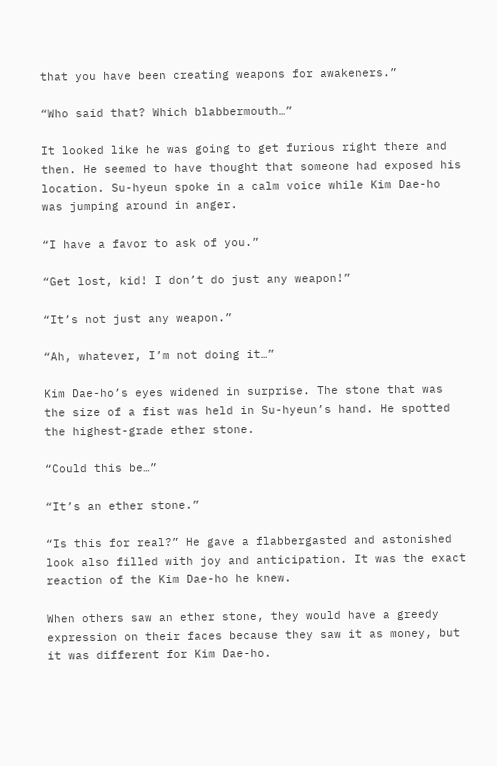that you have been creating weapons for awakeners.”

“Who said that? Which blabbermouth…”

It looked like he was going to get furious right there and then. He seemed to have thought that someone had exposed his location. Su-hyeun spoke in a calm voice while Kim Dae-ho was jumping around in anger.

“I have a favor to ask of you.”

“Get lost, kid! I don’t do just any weapon!”

“It’s not just any weapon.”

“Ah, whatever, I’m not doing it…”

Kim Dae-ho’s eyes widened in surprise. The stone that was the size of a fist was held in Su-hyeun’s hand. He spotted the highest-grade ether stone.

“Could this be…”

“It’s an ether stone.”

“Is this for real?” He gave a flabbergasted and astonished look also filled with joy and anticipation. It was the exact reaction of the Kim Dae-ho he knew.

When others saw an ether stone, they would have a greedy expression on their faces because they saw it as money, but it was different for Kim Dae-ho.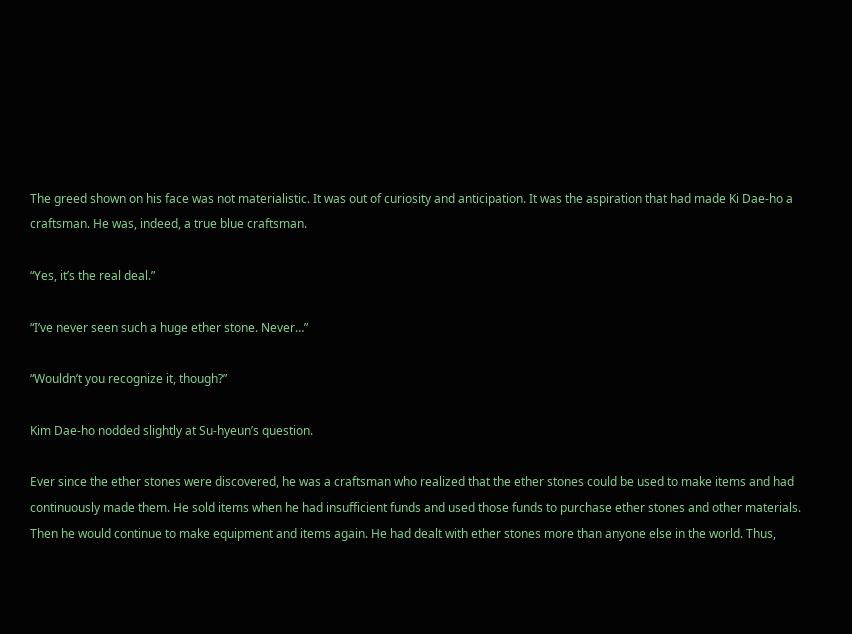The greed shown on his face was not materialistic. It was out of curiosity and anticipation. It was the aspiration that had made Ki Dae-ho a craftsman. He was, indeed, a true blue craftsman.

“Yes, it’s the real deal.”

“I’ve never seen such a huge ether stone. Never…”

“Wouldn’t you recognize it, though?”

Kim Dae-ho nodded slightly at Su-hyeun’s question.

Ever since the ether stones were discovered, he was a craftsman who realized that the ether stones could be used to make items and had continuously made them. He sold items when he had insufficient funds and used those funds to purchase ether stones and other materials. Then he would continue to make equipment and items again. He had dealt with ether stones more than anyone else in the world. Thus,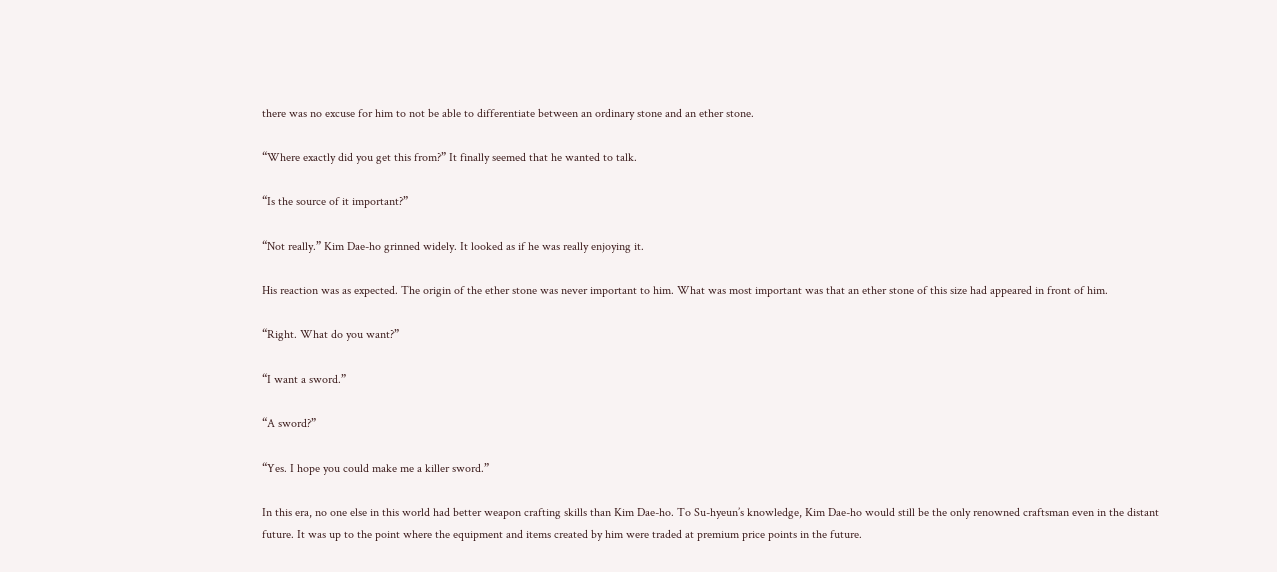there was no excuse for him to not be able to differentiate between an ordinary stone and an ether stone.

“Where exactly did you get this from?” It finally seemed that he wanted to talk.

“Is the source of it important?”

“Not really.” Kim Dae-ho grinned widely. It looked as if he was really enjoying it.

His reaction was as expected. The origin of the ether stone was never important to him. What was most important was that an ether stone of this size had appeared in front of him.

“Right. What do you want?”

“I want a sword.”

“A sword?”

“Yes. I hope you could make me a killer sword.”

In this era, no one else in this world had better weapon crafting skills than Kim Dae-ho. To Su-hyeun’s knowledge, Kim Dae-ho would still be the only renowned craftsman even in the distant future. It was up to the point where the equipment and items created by him were traded at premium price points in the future.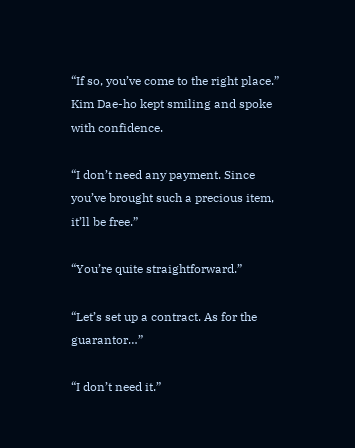“If so, you’ve come to the right place.” Kim Dae-ho kept smiling and spoke with confidence.

“I don’t need any payment. Since you’ve brought such a precious item, it’ll be free.”

“You’re quite straightforward.”

“Let’s set up a contract. As for the guarantor…”

“I don’t need it.”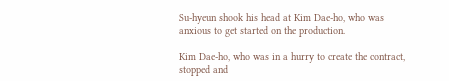Su-hyeun shook his head at Kim Dae-ho, who was anxious to get started on the production.

Kim Dae-ho, who was in a hurry to create the contract, stopped and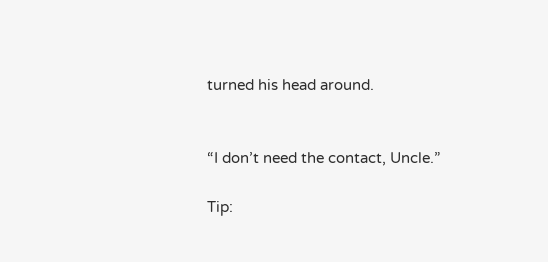turned his head around.


“I don’t need the contact, Uncle.”

Tip: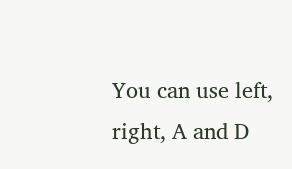You can use left, right, A and D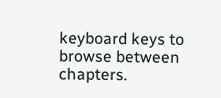keyboard keys to browse between chapters.